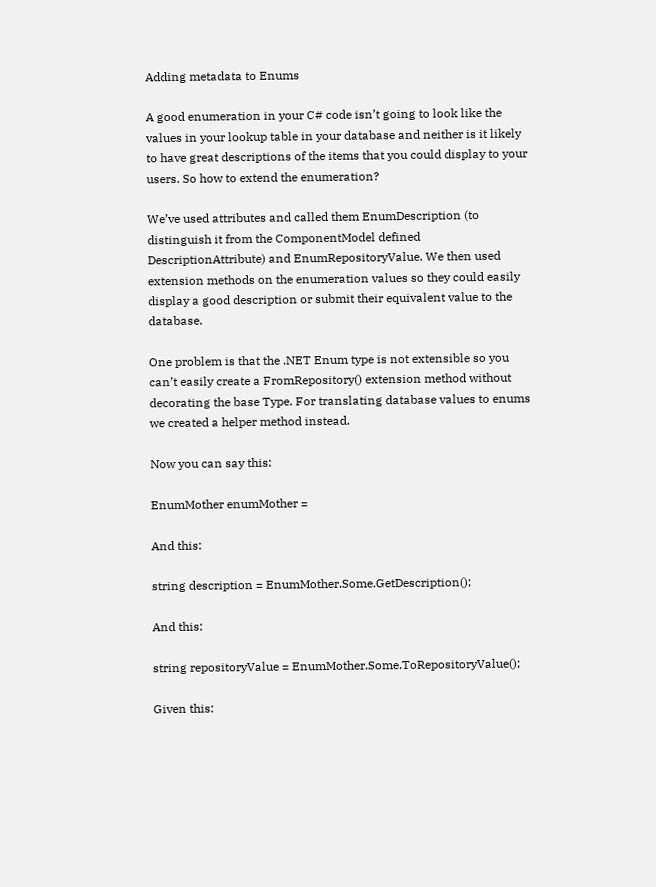Adding metadata to Enums

A good enumeration in your C# code isn’t going to look like the values in your lookup table in your database and neither is it likely to have great descriptions of the items that you could display to your users. So how to extend the enumeration?

We’ve used attributes and called them EnumDescription (to distinguish it from the ComponentModel defined DescriptionAttribute) and EnumRepositoryValue. We then used extension methods on the enumeration values so they could easily display a good description or submit their equivalent value to the database.

One problem is that the .NET Enum type is not extensible so you can’t easily create a FromRepository() extension method without decorating the base Type. For translating database values to enums we created a helper method instead.

Now you can say this:

EnumMother enumMother =

And this:

string description = EnumMother.Some.GetDescription();

And this:

string repositoryValue = EnumMother.Some.ToRepositoryValue();

Given this: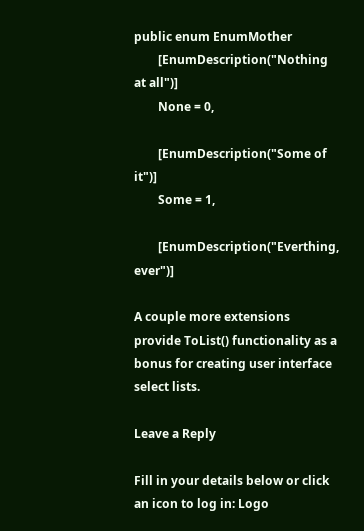public enum EnumMother
        [EnumDescription("Nothing at all")]
        None = 0,

        [EnumDescription("Some of it")]
        Some = 1,

        [EnumDescription("Everthing, ever")]

A couple more extensions provide ToList() functionality as a bonus for creating user interface select lists.

Leave a Reply

Fill in your details below or click an icon to log in: Logo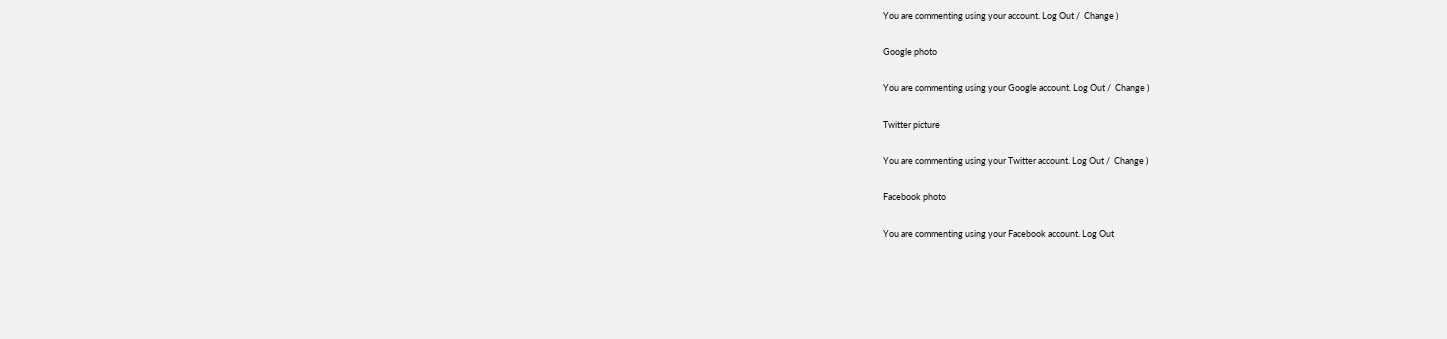You are commenting using your account. Log Out /  Change )

Google photo

You are commenting using your Google account. Log Out /  Change )

Twitter picture

You are commenting using your Twitter account. Log Out /  Change )

Facebook photo

You are commenting using your Facebook account. Log Out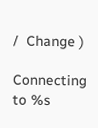/  Change )

Connecting to %s